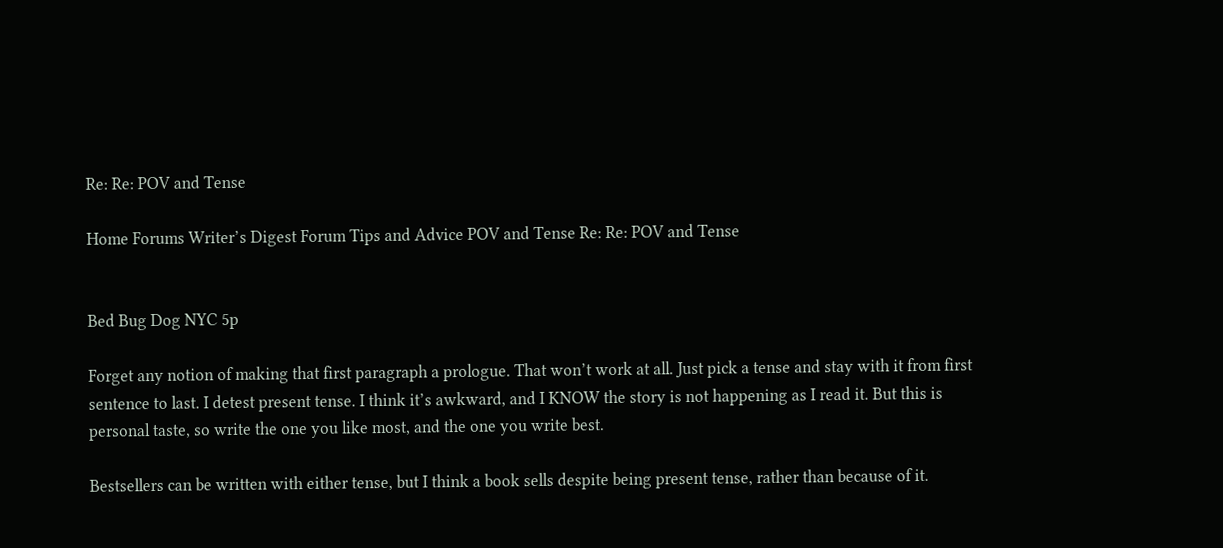Re: Re: POV and Tense

Home Forums Writer’s Digest Forum Tips and Advice POV and Tense Re: Re: POV and Tense


Bed Bug Dog NYC 5p

Forget any notion of making that first paragraph a prologue. That won’t work at all. Just pick a tense and stay with it from first sentence to last. I detest present tense. I think it’s awkward, and I KNOW the story is not happening as I read it. But this is personal taste, so write the one you like most, and the one you write best.

Bestsellers can be written with either tense, but I think a book sells despite being present tense, rather than because of it.